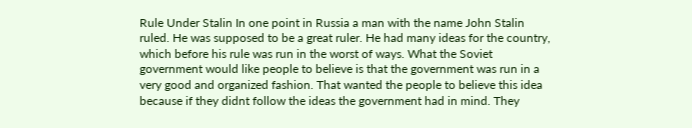Rule Under Stalin In one point in Russia a man with the name John Stalin ruled. He was supposed to be a great ruler. He had many ideas for the country, which before his rule was run in the worst of ways. What the Soviet government would like people to believe is that the government was run in a very good and organized fashion. That wanted the people to believe this idea because if they didnt follow the ideas the government had in mind. They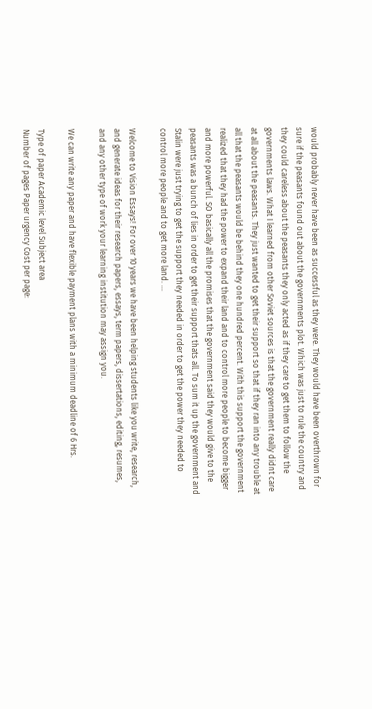would probably never have been as successful as they were. They would have been overthrown for sure if the peasants found out about the governments plot. Which was just to rule the country and they could careless about the peasants they only acted as if they care to get them to follow the governments laws. What I learned from other Soviet sources is that the government really didnt care at all about the peasants. They just wanted to get their support so that if they ran into any trouble at all that the peasants would be behind they one hundred percent. With this support the government realized that they had the power to expand their land and to control more people to become bigger and more powerful. SO basically all the promises that the government said they would give to the peasants was a bunch of lies in order to get their support thats all. To sum it up the government and Stalin were just trying to get the support they needed in order to get the power they needed to control more people and to get more land. …

Welcome to Vision Essays! For over 10 years we have been helping students like you write, research, and generate ideas for their research papers, essays, term papers, dissertations, editing, resumes, and any other type of work your learning institution may assign you.

We can write any paper and have flexible payment plans with a minimum deadline of 6 Hrs.

Type of paper Academic level Subject area
Number of pages Paper urgency Cost per page: